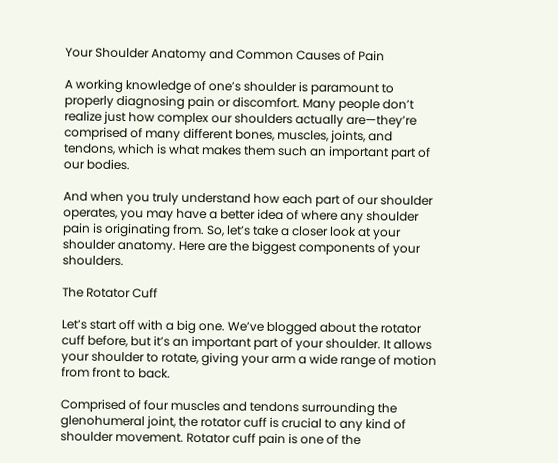Your Shoulder Anatomy and Common Causes of Pain

A working knowledge of one’s shoulder is paramount to properly diagnosing pain or discomfort. Many people don’t realize just how complex our shoulders actually are—they’re comprised of many different bones, muscles, joints, and tendons, which is what makes them such an important part of our bodies.

And when you truly understand how each part of our shoulder operates, you may have a better idea of where any shoulder pain is originating from. So, let’s take a closer look at your shoulder anatomy. Here are the biggest components of your shoulders.

The Rotator Cuff

Let’s start off with a big one. We’ve blogged about the rotator cuff before, but it’s an important part of your shoulder. It allows your shoulder to rotate, giving your arm a wide range of motion from front to back.

Comprised of four muscles and tendons surrounding the glenohumeral joint, the rotator cuff is crucial to any kind of shoulder movement. Rotator cuff pain is one of the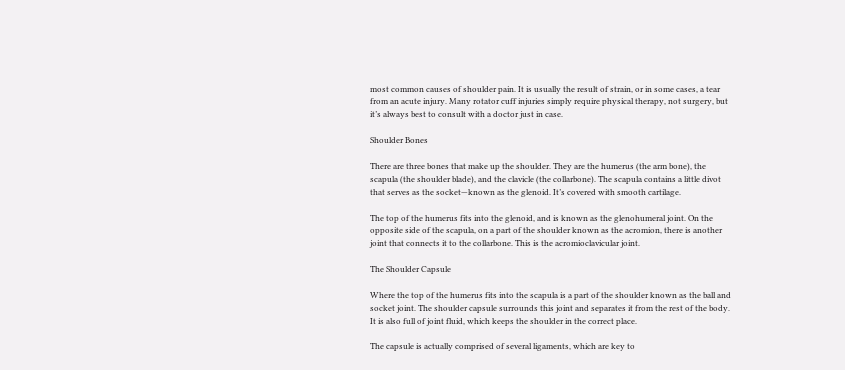most common causes of shoulder pain. It is usually the result of strain, or in some cases, a tear from an acute injury. Many rotator cuff injuries simply require physical therapy, not surgery, but it’s always best to consult with a doctor just in case.

Shoulder Bones

There are three bones that make up the shoulder. They are the humerus (the arm bone), the scapula (the shoulder blade), and the clavicle (the collarbone). The scapula contains a little divot that serves as the socket—known as the glenoid. It’s covered with smooth cartilage.

The top of the humerus fits into the glenoid, and is known as the glenohumeral joint. On the opposite side of the scapula, on a part of the shoulder known as the acromion, there is another joint that connects it to the collarbone. This is the acromioclavicular joint.

The Shoulder Capsule

Where the top of the humerus fits into the scapula is a part of the shoulder known as the ball and socket joint. The shoulder capsule surrounds this joint and separates it from the rest of the body. It is also full of joint fluid, which keeps the shoulder in the correct place.

The capsule is actually comprised of several ligaments, which are key to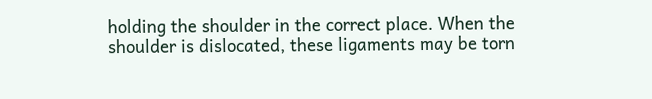holding the shoulder in the correct place. When the shoulder is dislocated, these ligaments may be torn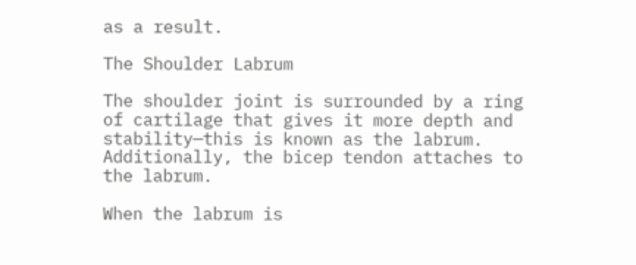as a result.

The Shoulder Labrum

The shoulder joint is surrounded by a ring of cartilage that gives it more depth and stability—this is known as the labrum. Additionally, the bicep tendon attaches to the labrum.

When the labrum is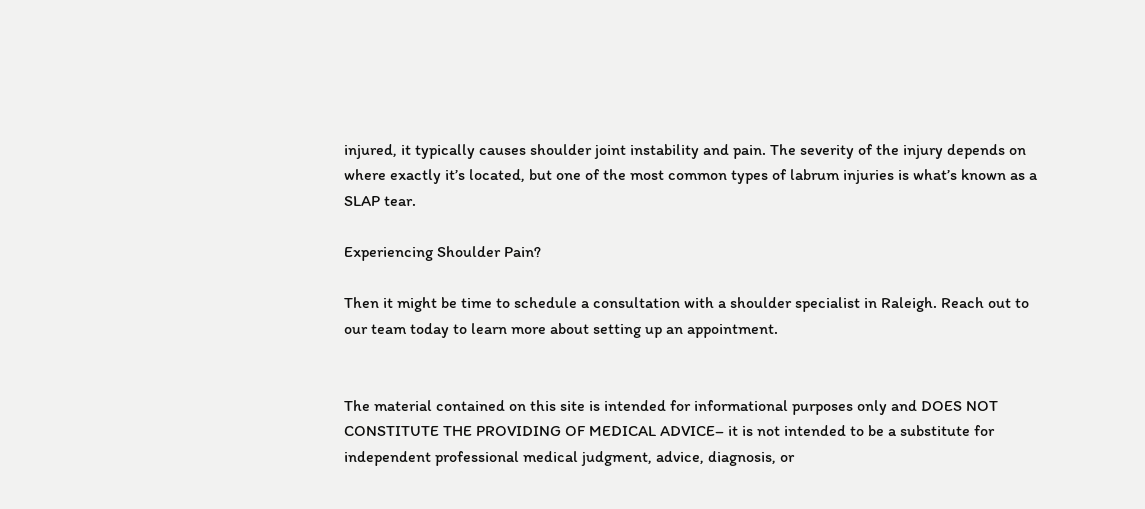injured, it typically causes shoulder joint instability and pain. The severity of the injury depends on where exactly it’s located, but one of the most common types of labrum injuries is what’s known as a SLAP tear.

Experiencing Shoulder Pain?

Then it might be time to schedule a consultation with a shoulder specialist in Raleigh. Reach out to our team today to learn more about setting up an appointment.


The material contained on this site is intended for informational purposes only and DOES NOT CONSTITUTE THE PROVIDING OF MEDICAL ADVICE– it is not intended to be a substitute for independent professional medical judgment, advice, diagnosis, or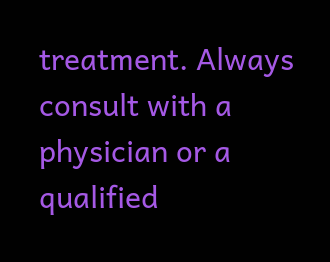treatment. Always consult with a physician or a qualified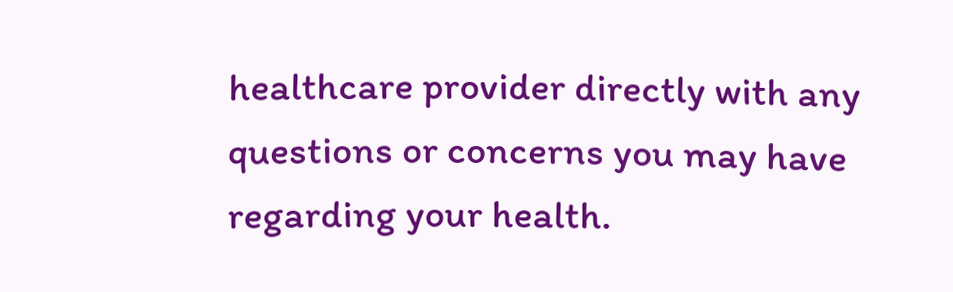healthcare provider directly with any questions or concerns you may have regarding your health.